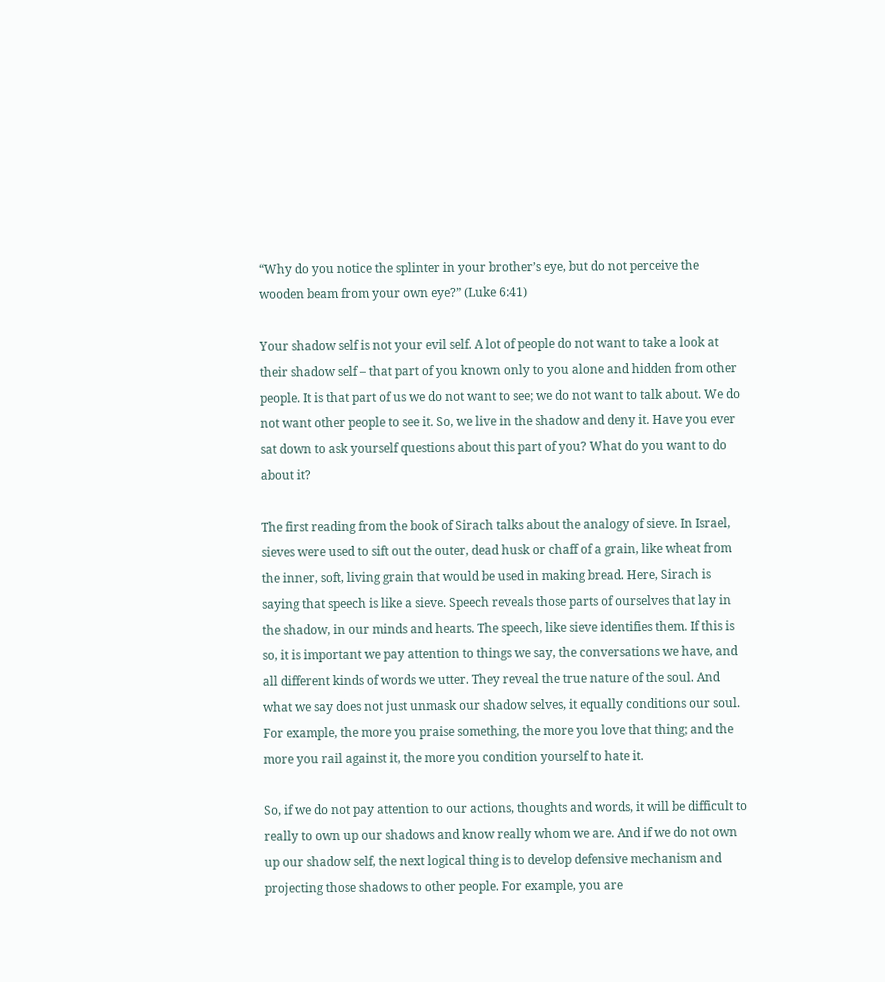“Why do you notice the splinter in your brother’s eye, but do not perceive the wooden beam from your own eye?” (Luke 6:41)

Your shadow self is not your evil self. A lot of people do not want to take a look at their shadow self – that part of you known only to you alone and hidden from other people. It is that part of us we do not want to see; we do not want to talk about. We do not want other people to see it. So, we live in the shadow and deny it. Have you ever sat down to ask yourself questions about this part of you? What do you want to do about it?

The first reading from the book of Sirach talks about the analogy of sieve. In Israel, sieves were used to sift out the outer, dead husk or chaff of a grain, like wheat from the inner, soft, living grain that would be used in making bread. Here, Sirach is saying that speech is like a sieve. Speech reveals those parts of ourselves that lay in the shadow, in our minds and hearts. The speech, like sieve identifies them. If this is so, it is important we pay attention to things we say, the conversations we have, and all different kinds of words we utter. They reveal the true nature of the soul. And what we say does not just unmask our shadow selves, it equally conditions our soul. For example, the more you praise something, the more you love that thing; and the more you rail against it, the more you condition yourself to hate it.

So, if we do not pay attention to our actions, thoughts and words, it will be difficult to really to own up our shadows and know really whom we are. And if we do not own up our shadow self, the next logical thing is to develop defensive mechanism and projecting those shadows to other people. For example, you are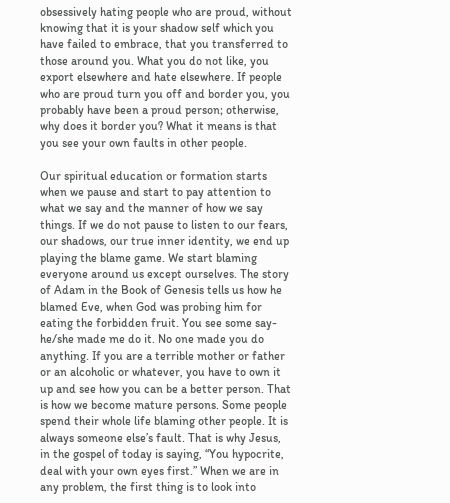obsessively hating people who are proud, without knowing that it is your shadow self which you have failed to embrace, that you transferred to those around you. What you do not like, you export elsewhere and hate elsewhere. If people who are proud turn you off and border you, you probably have been a proud person; otherwise, why does it border you? What it means is that you see your own faults in other people.

Our spiritual education or formation starts when we pause and start to pay attention to what we say and the manner of how we say things. If we do not pause to listen to our fears, our shadows, our true inner identity, we end up playing the blame game. We start blaming everyone around us except ourselves. The story of Adam in the Book of Genesis tells us how he blamed Eve, when God was probing him for eating the forbidden fruit. You see some say- he/she made me do it. No one made you do anything. If you are a terrible mother or father or an alcoholic or whatever, you have to own it up and see how you can be a better person. That is how we become mature persons. Some people spend their whole life blaming other people. It is always someone else’s fault. That is why Jesus, in the gospel of today is saying, “You hypocrite, deal with your own eyes first.” When we are in any problem, the first thing is to look into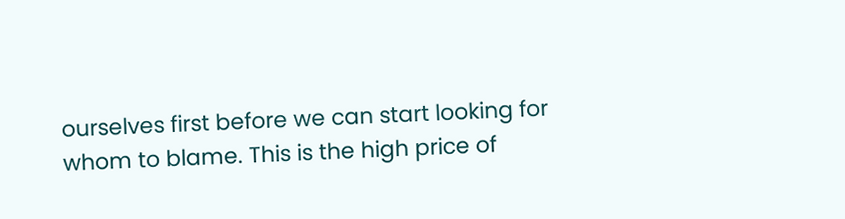ourselves first before we can start looking for whom to blame. This is the high price of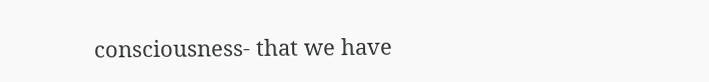consciousness- that we have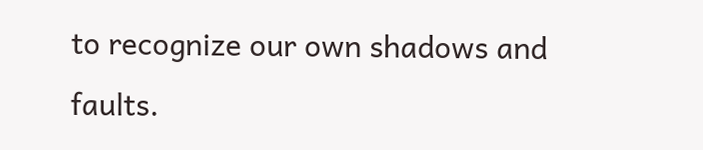to recognize our own shadows and faults.